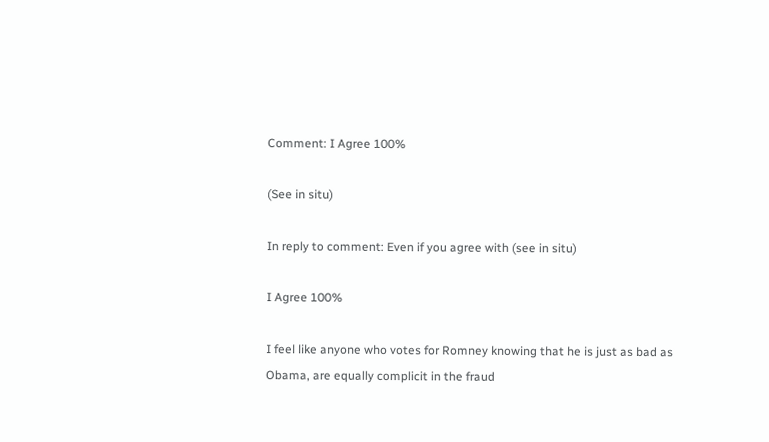Comment: I Agree 100%

(See in situ)

In reply to comment: Even if you agree with (see in situ)

I Agree 100%

I feel like anyone who votes for Romney knowing that he is just as bad as Obama, are equally complicit in the fraud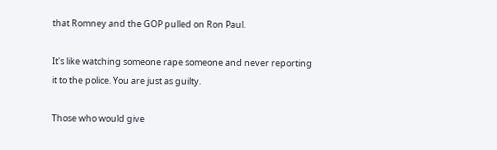that Romney and the GOP pulled on Ron Paul.

It's like watching someone rape someone and never reporting it to the police. You are just as guilty.

Those who would give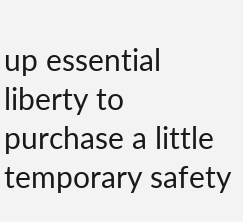up essential liberty to purchase a little temporary safety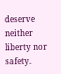deserve neither liberty nor safety.